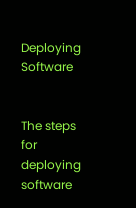Deploying Software


The steps for deploying software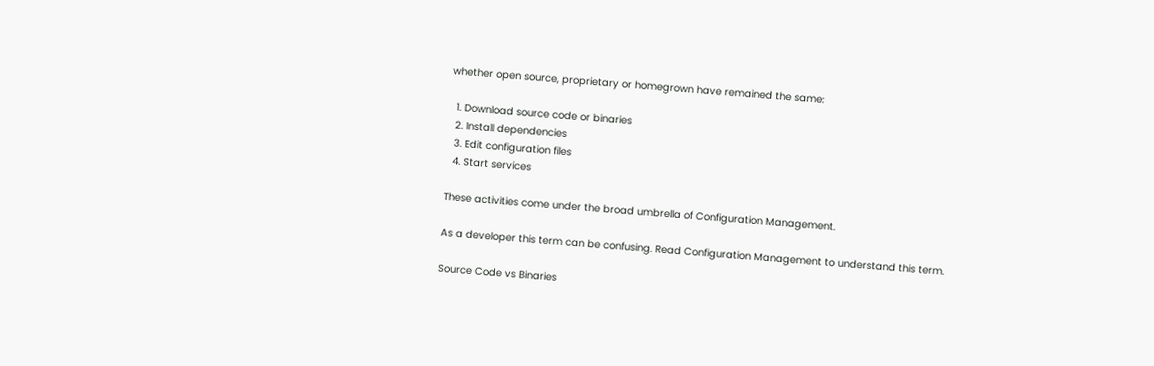whether open source, proprietary or homegrown have remained the same:

  1. Download source code or binaries
  2. Install dependencies
  3. Edit configuration files
  4. Start services

These activities come under the broad umbrella of Configuration Management.

As a developer this term can be confusing. Read Configuration Management to understand this term.

Source Code vs Binaries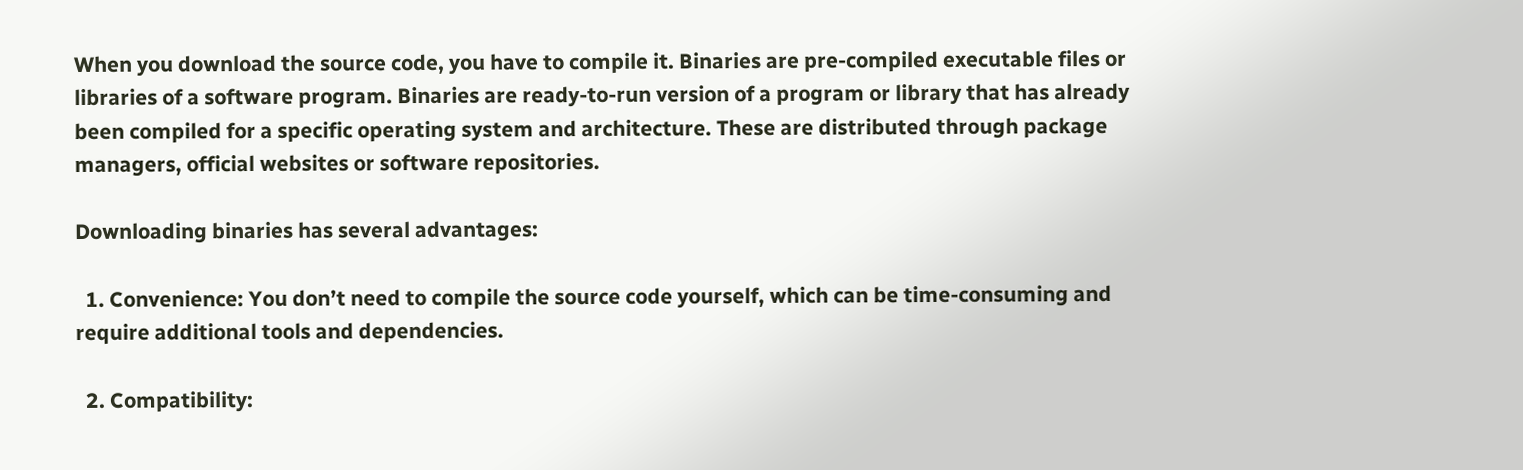When you download the source code, you have to compile it. Binaries are pre-compiled executable files or libraries of a software program. Binaries are ready-to-run version of a program or library that has already been compiled for a specific operating system and architecture. These are distributed through package managers, official websites or software repositories.

Downloading binaries has several advantages:

  1. Convenience: You don’t need to compile the source code yourself, which can be time-consuming and require additional tools and dependencies.

  2. Compatibility: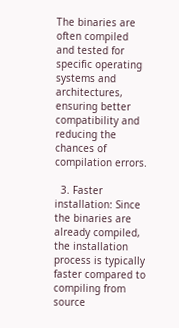The binaries are often compiled and tested for specific operating systems and architectures, ensuring better compatibility and reducing the chances of compilation errors.

  3. Faster installation: Since the binaries are already compiled, the installation process is typically faster compared to compiling from source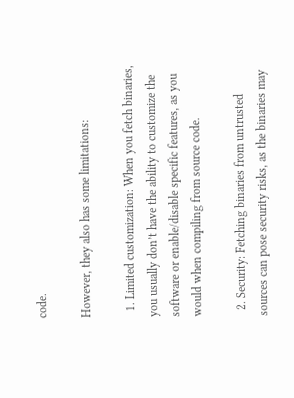code.

However, they also has some limitations:

  1. Limited customization: When you fetch binaries, you usually don’t have the ability to customize the software or enable/disable specific features, as you would when compiling from source code.

  2. Security: Fetching binaries from untrusted sources can pose security risks, as the binaries may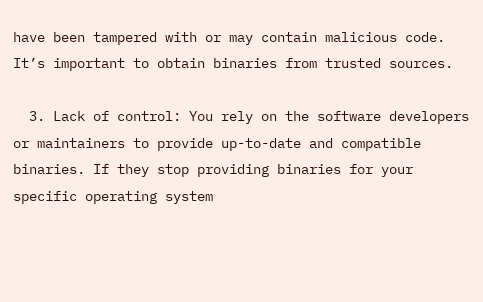have been tampered with or may contain malicious code. It’s important to obtain binaries from trusted sources.

  3. Lack of control: You rely on the software developers or maintainers to provide up-to-date and compatible binaries. If they stop providing binaries for your specific operating system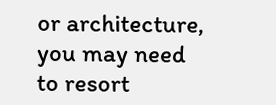or architecture, you may need to resort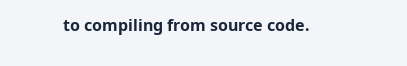to compiling from source code.